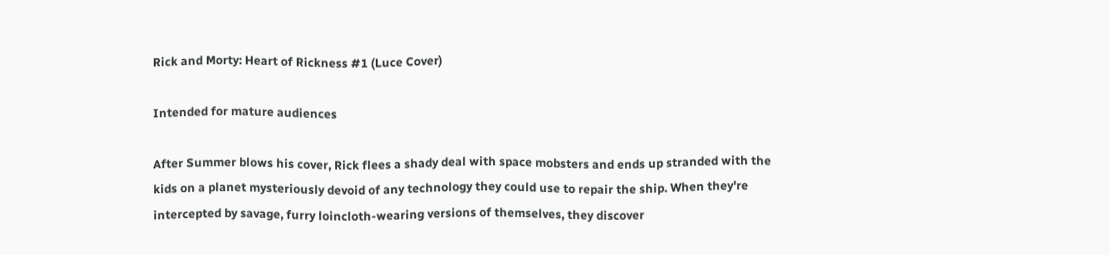Rick and Morty: Heart of Rickness #1 (Luce Cover)

Intended for mature audiences

After Summer blows his cover, Rick flees a shady deal with space mobsters and ends up stranded with the kids on a planet mysteriously devoid of any technology they could use to repair the ship. When they're intercepted by savage, furry loincloth-wearing versions of themselves, they discover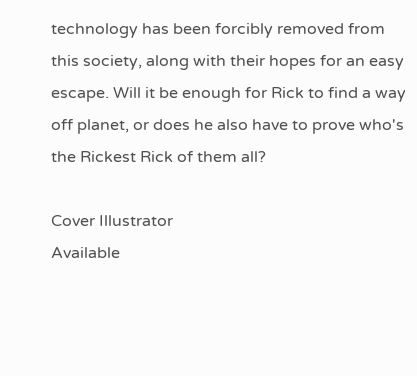technology has been forcibly removed from this society, along with their hopes for an easy escape. Will it be enough for Rick to find a way off planet, or does he also have to prove who's the Rickest Rick of them all?

Cover Illustrator
Available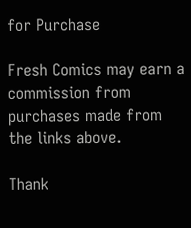for Purchase

Fresh Comics may earn a commission from purchases made from the links above.

Thank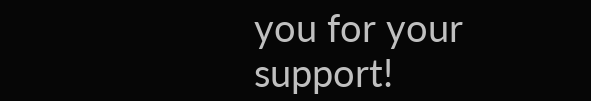you for your support!